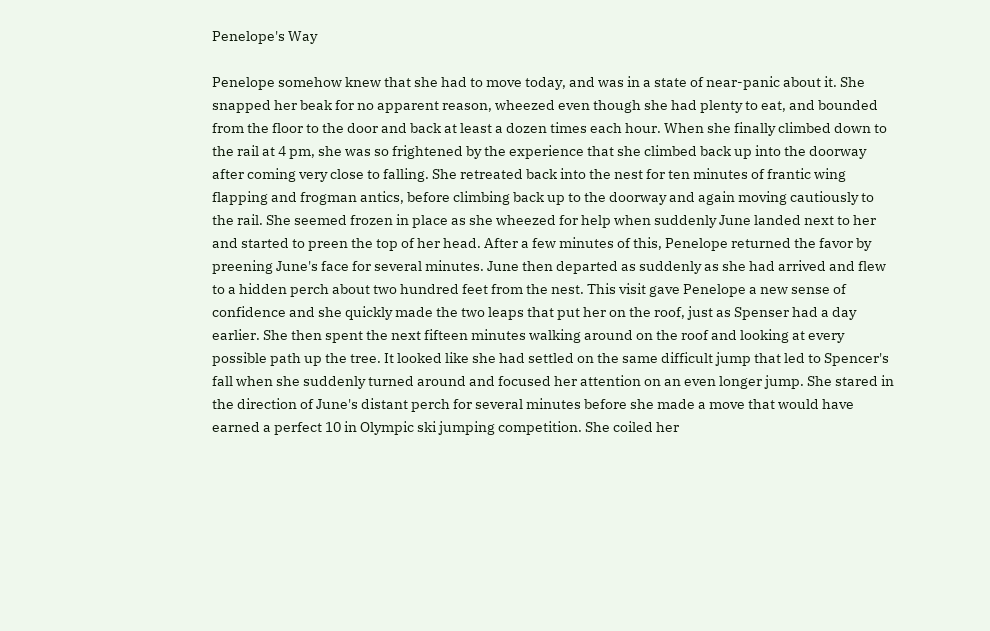Penelope's Way

Penelope somehow knew that she had to move today, and was in a state of near-panic about it. She snapped her beak for no apparent reason, wheezed even though she had plenty to eat, and bounded from the floor to the door and back at least a dozen times each hour. When she finally climbed down to the rail at 4 pm, she was so frightened by the experience that she climbed back up into the doorway after coming very close to falling. She retreated back into the nest for ten minutes of frantic wing flapping and frogman antics, before climbing back up to the doorway and again moving cautiously to the rail. She seemed frozen in place as she wheezed for help when suddenly June landed next to her and started to preen the top of her head. After a few minutes of this, Penelope returned the favor by preening June's face for several minutes. June then departed as suddenly as she had arrived and flew to a hidden perch about two hundred feet from the nest. This visit gave Penelope a new sense of confidence and she quickly made the two leaps that put her on the roof, just as Spenser had a day earlier. She then spent the next fifteen minutes walking around on the roof and looking at every possible path up the tree. It looked like she had settled on the same difficult jump that led to Spencer's fall when she suddenly turned around and focused her attention on an even longer jump. She stared in the direction of June's distant perch for several minutes before she made a move that would have earned a perfect 10 in Olympic ski jumping competition. She coiled her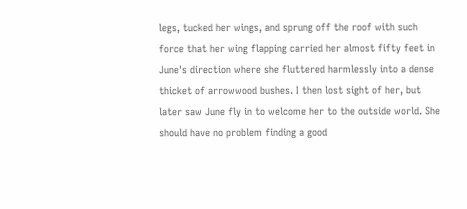legs, tucked her wings, and sprung off the roof with such force that her wing flapping carried her almost fifty feet in June's direction where she fluttered harmlessly into a dense thicket of arrowwood bushes. I then lost sight of her, but later saw June fly in to welcome her to the outside world. She should have no problem finding a good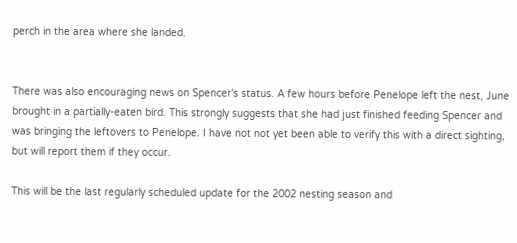perch in the area where she landed.


There was also encouraging news on Spencer's status. A few hours before Penelope left the nest, June brought in a partially-eaten bird. This strongly suggests that she had just finished feeding Spencer and was bringing the leftovers to Penelope. I have not not yet been able to verify this with a direct sighting, but will report them if they occur.

This will be the last regularly scheduled update for the 2002 nesting season and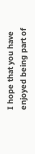I hope that you have enjoyed being part of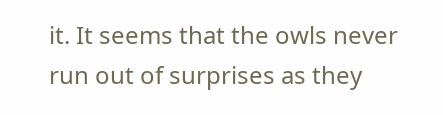it. It seems that the owls never run out of surprises as they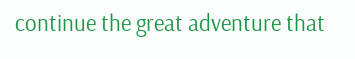continue the great adventure that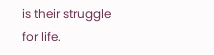is their struggle for life.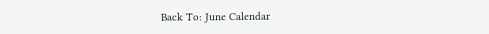Back To: June Calendar